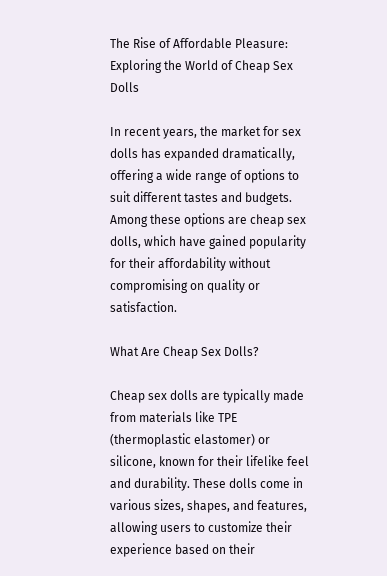The Rise of Affordable Pleasure: Exploring the World of Cheap Sex Dolls

In recent years, the market for sex dolls has expanded dramatically, offering a wide range of options to suit different tastes and budgets. Among these options are cheap sex dolls, which have gained popularity for their affordability without compromising on quality or satisfaction.

What Are Cheap Sex Dolls?

Cheap sex dolls are typically made from materials like TPE (thermoplastic elastomer) or silicone, known for their lifelike feel and durability. These dolls come in various sizes, shapes, and features, allowing users to customize their experience based on their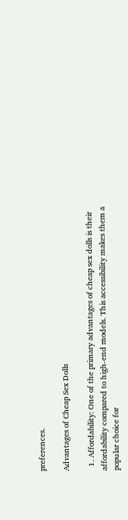preferences.

Advantages of Cheap Sex Dolls

  1. Affordability: One of the primary advantages of cheap sex dolls is their affordability compared to high-end models. This accessibility makes them a popular choice for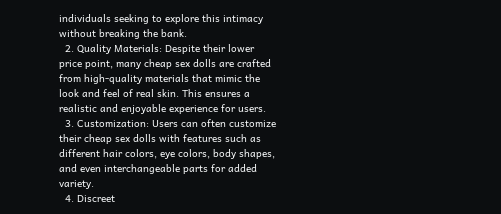individuals seeking to explore this intimacy without breaking the bank.
  2. Quality Materials: Despite their lower price point, many cheap sex dolls are crafted from high-quality materials that mimic the look and feel of real skin. This ensures a realistic and enjoyable experience for users.
  3. Customization: Users can often customize their cheap sex dolls with features such as different hair colors, eye colors, body shapes, and even interchangeable parts for added variety.
  4. Discreet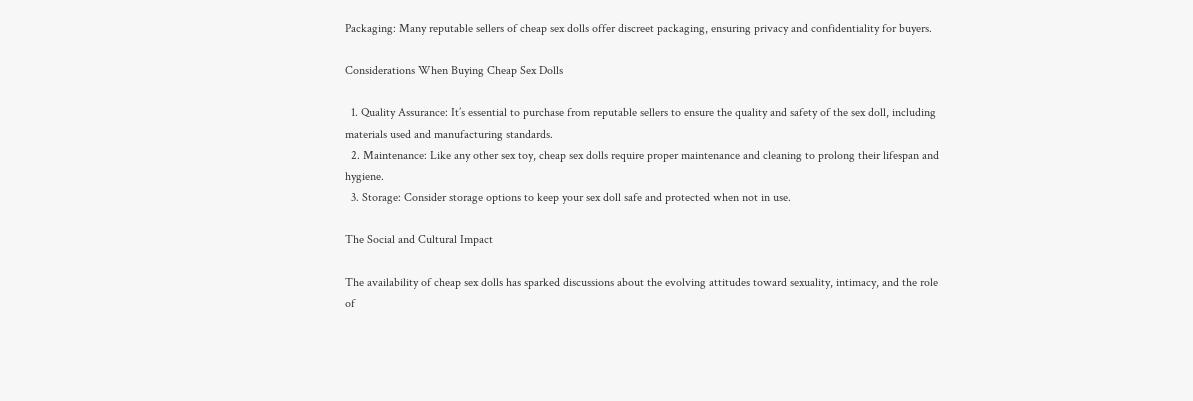Packaging: Many reputable sellers of cheap sex dolls offer discreet packaging, ensuring privacy and confidentiality for buyers.

Considerations When Buying Cheap Sex Dolls

  1. Quality Assurance: It’s essential to purchase from reputable sellers to ensure the quality and safety of the sex doll, including materials used and manufacturing standards.
  2. Maintenance: Like any other sex toy, cheap sex dolls require proper maintenance and cleaning to prolong their lifespan and hygiene.
  3. Storage: Consider storage options to keep your sex doll safe and protected when not in use.

The Social and Cultural Impact

The availability of cheap sex dolls has sparked discussions about the evolving attitudes toward sexuality, intimacy, and the role of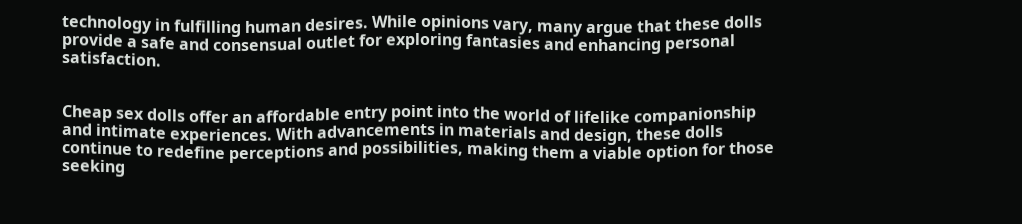technology in fulfilling human desires. While opinions vary, many argue that these dolls provide a safe and consensual outlet for exploring fantasies and enhancing personal satisfaction.


Cheap sex dolls offer an affordable entry point into the world of lifelike companionship and intimate experiences. With advancements in materials and design, these dolls continue to redefine perceptions and possibilities, making them a viable option for those seeking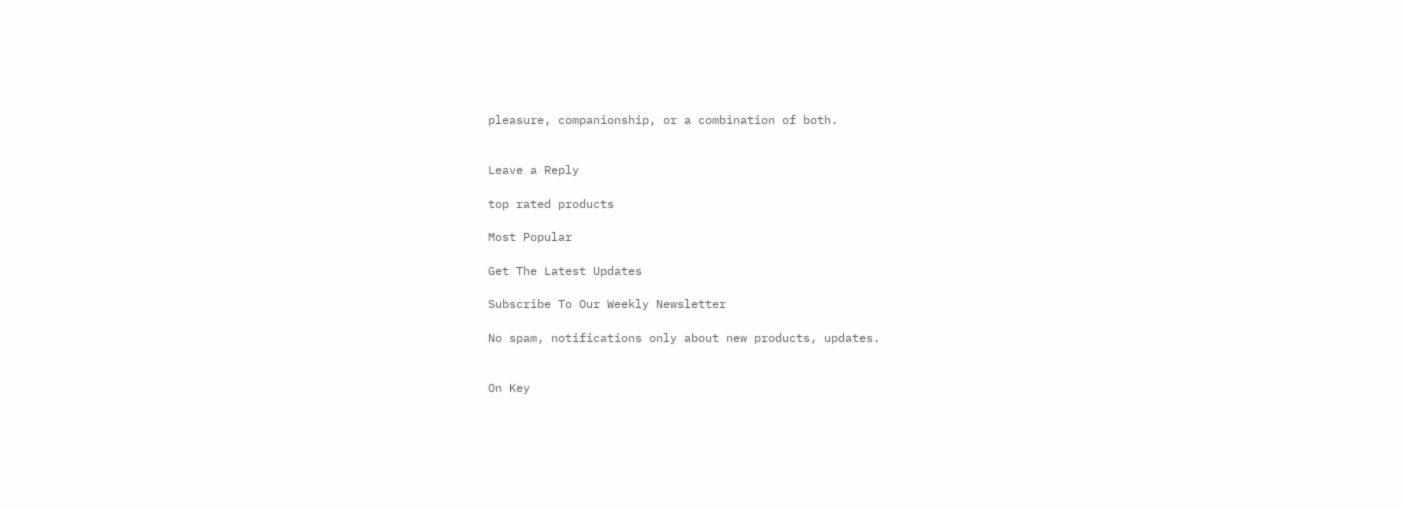pleasure, companionship, or a combination of both.


Leave a Reply

top rated products

Most Popular

Get The Latest Updates

Subscribe To Our Weekly Newsletter

No spam, notifications only about new products, updates.


On Key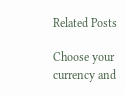Related Posts

Choose your currency and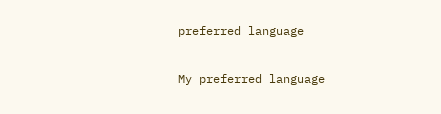preferred language

My preferred language